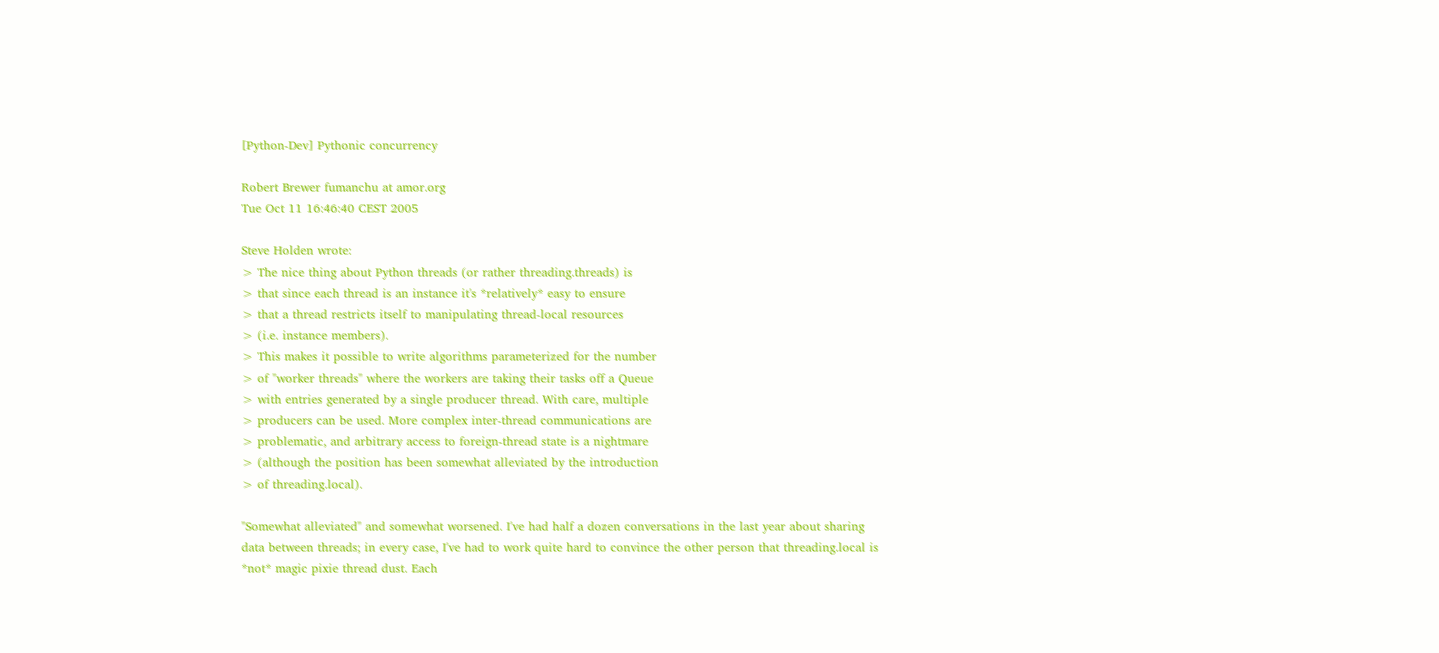[Python-Dev] Pythonic concurrency

Robert Brewer fumanchu at amor.org
Tue Oct 11 16:46:40 CEST 2005

Steve Holden wrote:
> The nice thing about Python threads (or rather threading.threads) is
> that since each thread is an instance it's *relatively* easy to ensure
> that a thread restricts itself to manipulating thread-local resources
> (i.e. instance members).
> This makes it possible to write algorithms parameterized for the number
> of "worker threads" where the workers are taking their tasks off a Queue
> with entries generated by a single producer thread. With care, multiple
> producers can be used. More complex inter-thread communications are
> problematic, and arbitrary access to foreign-thread state is a nightmare
> (although the position has been somewhat alleviated by the introduction
> of threading.local).

"Somewhat alleviated" and somewhat worsened. I've had half a dozen conversations in the last year about sharing data between threads; in every case, I've had to work quite hard to convince the other person that threading.local is *not* magic pixie thread dust. Each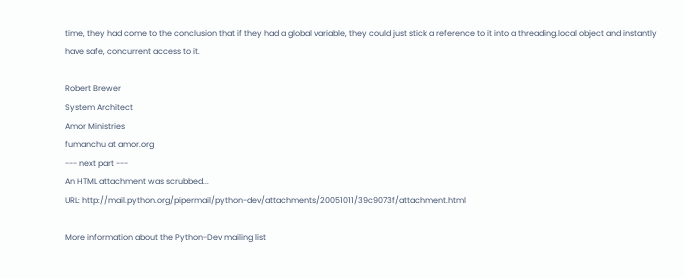time, they had come to the conclusion that if they had a global variable, they could just stick a reference to it into a threading.local object and instantly have safe, concurrent access to it.

Robert Brewer
System Architect
Amor Ministries
fumanchu at amor.org
--- next part ---
An HTML attachment was scrubbed...
URL: http://mail.python.org/pipermail/python-dev/attachments/20051011/39c9073f/attachment.html

More information about the Python-Dev mailing list